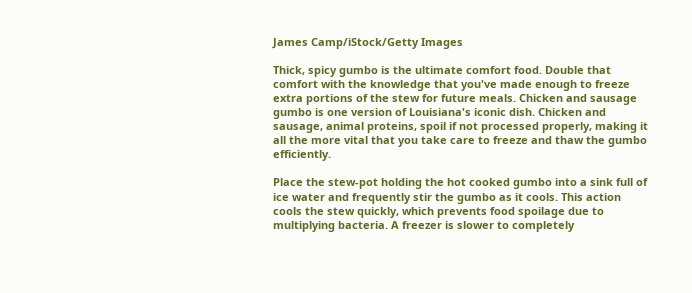James Camp/iStock/Getty Images

Thick, spicy gumbo is the ultimate comfort food. Double that comfort with the knowledge that you've made enough to freeze extra portions of the stew for future meals. Chicken and sausage gumbo is one version of Louisiana's iconic dish. Chicken and sausage, animal proteins, spoil if not processed properly, making it all the more vital that you take care to freeze and thaw the gumbo efficiently.

Place the stew-pot holding the hot cooked gumbo into a sink full of ice water and frequently stir the gumbo as it cools. This action cools the stew quickly, which prevents food spoilage due to multiplying bacteria. A freezer is slower to completely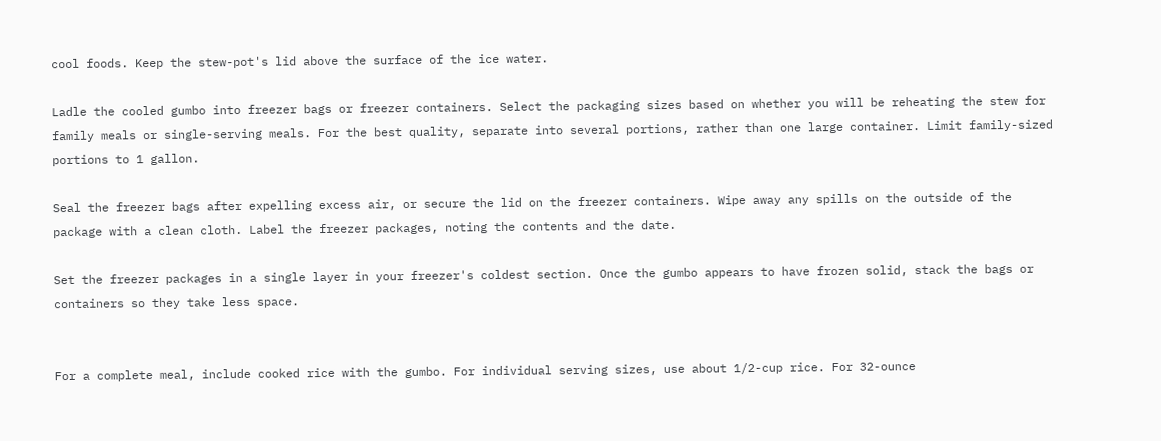cool foods. Keep the stew-pot's lid above the surface of the ice water.

Ladle the cooled gumbo into freezer bags or freezer containers. Select the packaging sizes based on whether you will be reheating the stew for family meals or single-serving meals. For the best quality, separate into several portions, rather than one large container. Limit family-sized portions to 1 gallon.

Seal the freezer bags after expelling excess air, or secure the lid on the freezer containers. Wipe away any spills on the outside of the package with a clean cloth. Label the freezer packages, noting the contents and the date.

Set the freezer packages in a single layer in your freezer's coldest section. Once the gumbo appears to have frozen solid, stack the bags or containers so they take less space.


For a complete meal, include cooked rice with the gumbo. For individual serving sizes, use about 1/2-cup rice. For 32-ounce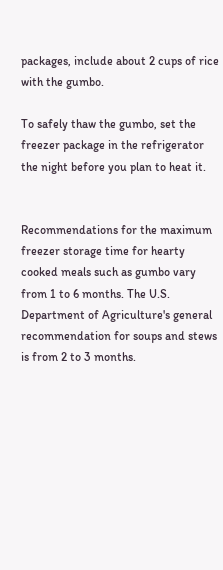packages, include about 2 cups of rice with the gumbo.

To safely thaw the gumbo, set the freezer package in the refrigerator the night before you plan to heat it.


Recommendations for the maximum freezer storage time for hearty cooked meals such as gumbo vary from 1 to 6 months. The U.S. Department of Agriculture's general recommendation for soups and stews is from 2 to 3 months.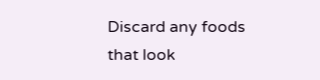Discard any foods that look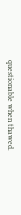questionable when thawed.